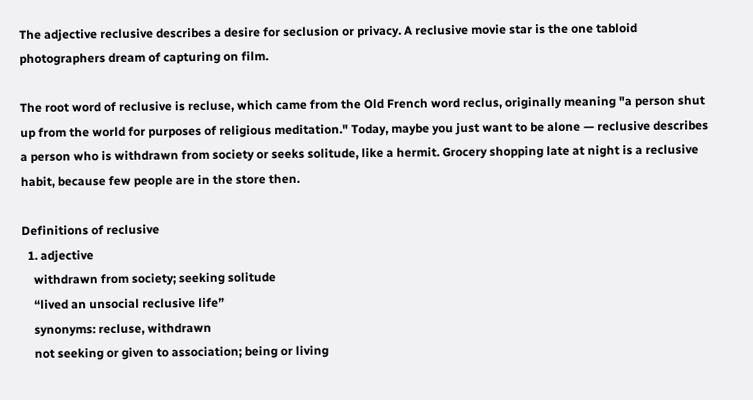The adjective reclusive describes a desire for seclusion or privacy. A reclusive movie star is the one tabloid photographers dream of capturing on film.

The root word of reclusive is recluse, which came from the Old French word reclus, originally meaning "a person shut up from the world for purposes of religious meditation." Today, maybe you just want to be alone — reclusive describes a person who is withdrawn from society or seeks solitude, like a hermit. Grocery shopping late at night is a reclusive habit, because few people are in the store then.

Definitions of reclusive
  1. adjective
    withdrawn from society; seeking solitude
    “lived an unsocial reclusive life”
    synonyms: recluse, withdrawn
    not seeking or given to association; being or living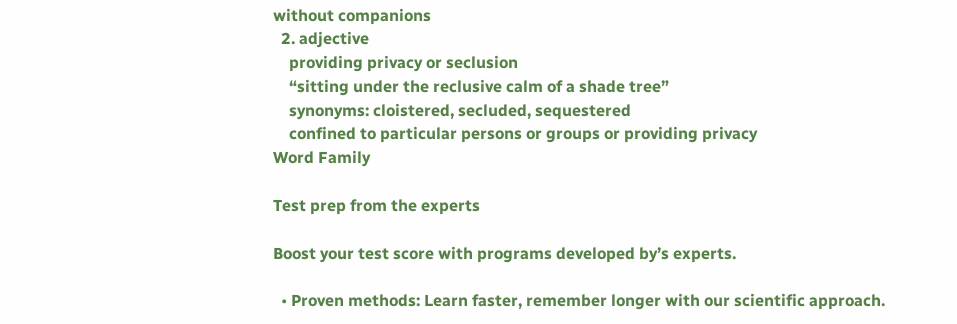without companions
  2. adjective
    providing privacy or seclusion
    “sitting under the reclusive calm of a shade tree”
    synonyms: cloistered, secluded, sequestered
    confined to particular persons or groups or providing privacy
Word Family

Test prep from the experts

Boost your test score with programs developed by’s experts.

  • Proven methods: Learn faster, remember longer with our scientific approach.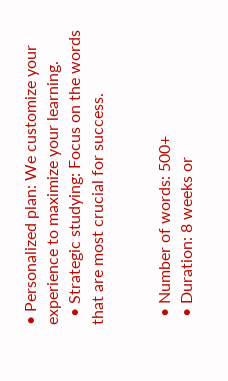• Personalized plan: We customize your experience to maximize your learning.
  • Strategic studying: Focus on the words that are most crucial for success.


  • Number of words: 500+
  • Duration: 8 weeks or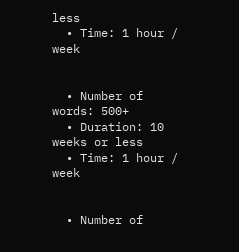less
  • Time: 1 hour / week


  • Number of words: 500+
  • Duration: 10 weeks or less
  • Time: 1 hour / week


  • Number of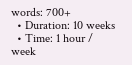words: 700+
  • Duration: 10 weeks
  • Time: 1 hour / week